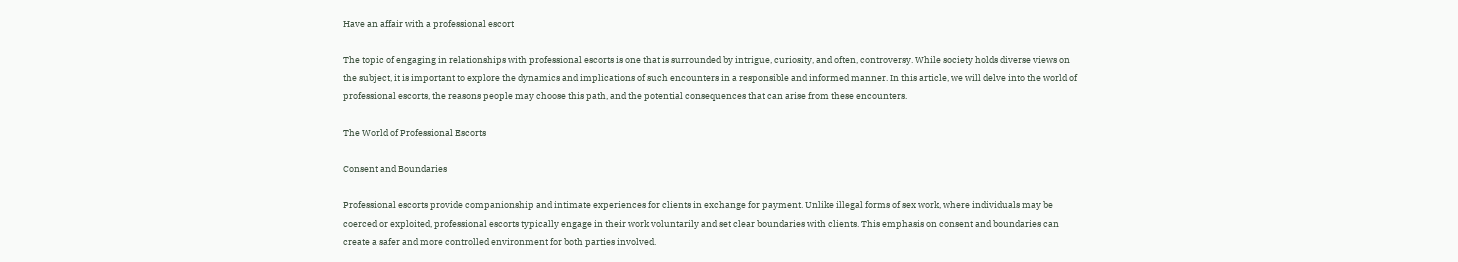Have an affair with a professional escort

The topic of engaging in relationships with professional escorts is one that is surrounded by intrigue, curiosity, and often, controversy. While society holds diverse views on the subject, it is important to explore the dynamics and implications of such encounters in a responsible and informed manner. In this article, we will delve into the world of professional escorts, the reasons people may choose this path, and the potential consequences that can arise from these encounters.

The World of Professional Escorts

Consent and Boundaries

Professional escorts provide companionship and intimate experiences for clients in exchange for payment. Unlike illegal forms of sex work, where individuals may be coerced or exploited, professional escorts typically engage in their work voluntarily and set clear boundaries with clients. This emphasis on consent and boundaries can create a safer and more controlled environment for both parties involved.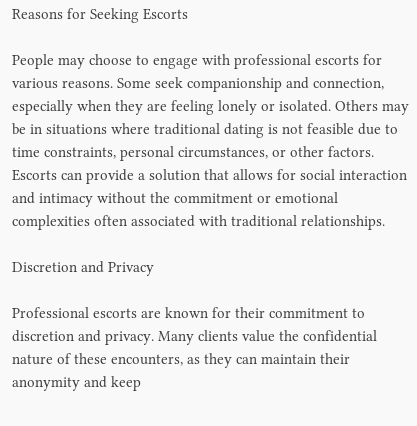Reasons for Seeking Escorts

People may choose to engage with professional escorts for various reasons. Some seek companionship and connection, especially when they are feeling lonely or isolated. Others may be in situations where traditional dating is not feasible due to time constraints, personal circumstances, or other factors. Escorts can provide a solution that allows for social interaction and intimacy without the commitment or emotional complexities often associated with traditional relationships.

Discretion and Privacy

Professional escorts are known for their commitment to discretion and privacy. Many clients value the confidential nature of these encounters, as they can maintain their anonymity and keep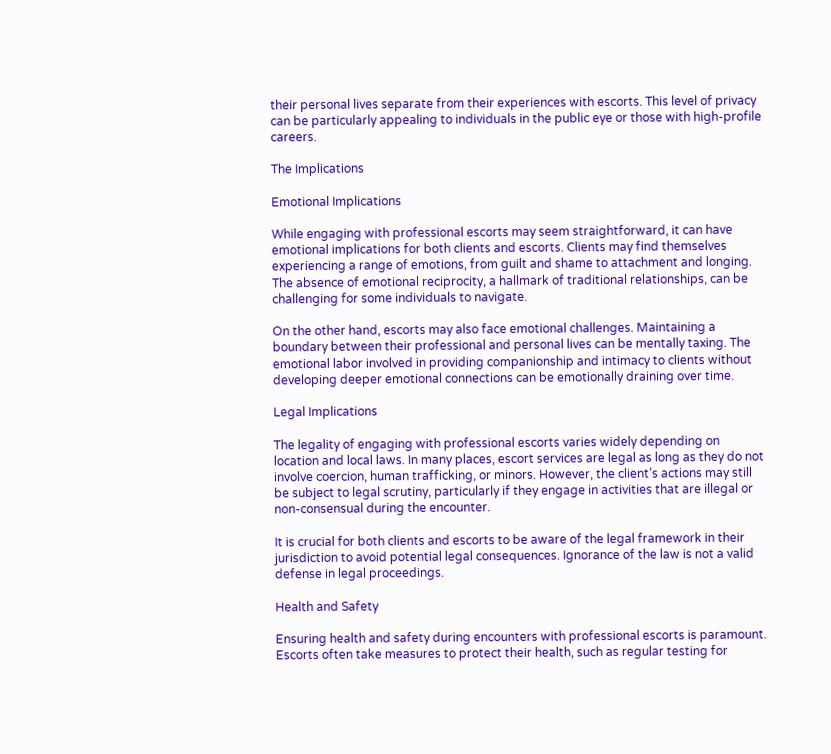their personal lives separate from their experiences with escorts. This level of privacy can be particularly appealing to individuals in the public eye or those with high-profile careers.

The Implications

Emotional Implications

While engaging with professional escorts may seem straightforward, it can have emotional implications for both clients and escorts. Clients may find themselves experiencing a range of emotions, from guilt and shame to attachment and longing. The absence of emotional reciprocity, a hallmark of traditional relationships, can be challenging for some individuals to navigate.

On the other hand, escorts may also face emotional challenges. Maintaining a boundary between their professional and personal lives can be mentally taxing. The emotional labor involved in providing companionship and intimacy to clients without developing deeper emotional connections can be emotionally draining over time.

Legal Implications

The legality of engaging with professional escorts varies widely depending on location and local laws. In many places, escort services are legal as long as they do not involve coercion, human trafficking, or minors. However, the client’s actions may still be subject to legal scrutiny, particularly if they engage in activities that are illegal or non-consensual during the encounter.

It is crucial for both clients and escorts to be aware of the legal framework in their jurisdiction to avoid potential legal consequences. Ignorance of the law is not a valid defense in legal proceedings.

Health and Safety

Ensuring health and safety during encounters with professional escorts is paramount. Escorts often take measures to protect their health, such as regular testing for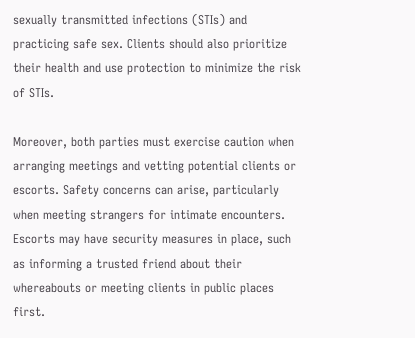sexually transmitted infections (STIs) and practicing safe sex. Clients should also prioritize their health and use protection to minimize the risk of STIs.

Moreover, both parties must exercise caution when arranging meetings and vetting potential clients or escorts. Safety concerns can arise, particularly when meeting strangers for intimate encounters. Escorts may have security measures in place, such as informing a trusted friend about their whereabouts or meeting clients in public places first.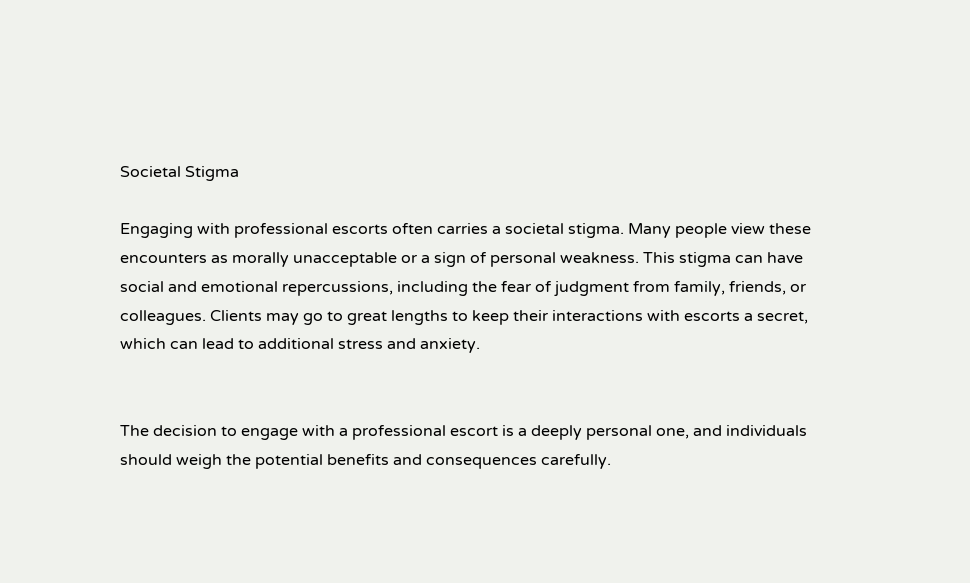Societal Stigma

Engaging with professional escorts often carries a societal stigma. Many people view these encounters as morally unacceptable or a sign of personal weakness. This stigma can have social and emotional repercussions, including the fear of judgment from family, friends, or colleagues. Clients may go to great lengths to keep their interactions with escorts a secret, which can lead to additional stress and anxiety.


The decision to engage with a professional escort is a deeply personal one, and individuals should weigh the potential benefits and consequences carefully.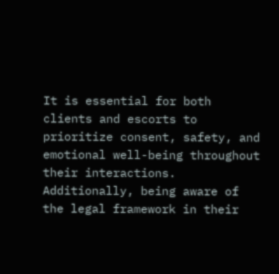It is essential for both clients and escorts to prioritize consent, safety, and emotional well-being throughout their interactions. Additionally, being aware of the legal framework in their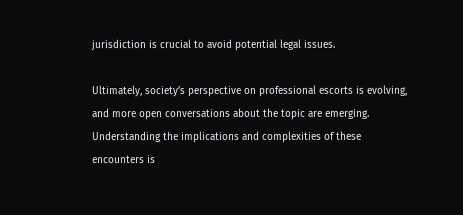jurisdiction is crucial to avoid potential legal issues.

Ultimately, society’s perspective on professional escorts is evolving, and more open conversations about the topic are emerging. Understanding the implications and complexities of these encounters is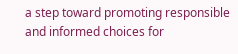a step toward promoting responsible and informed choices for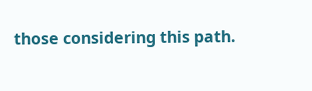those considering this path.